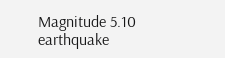Magnitude 5.10 earthquake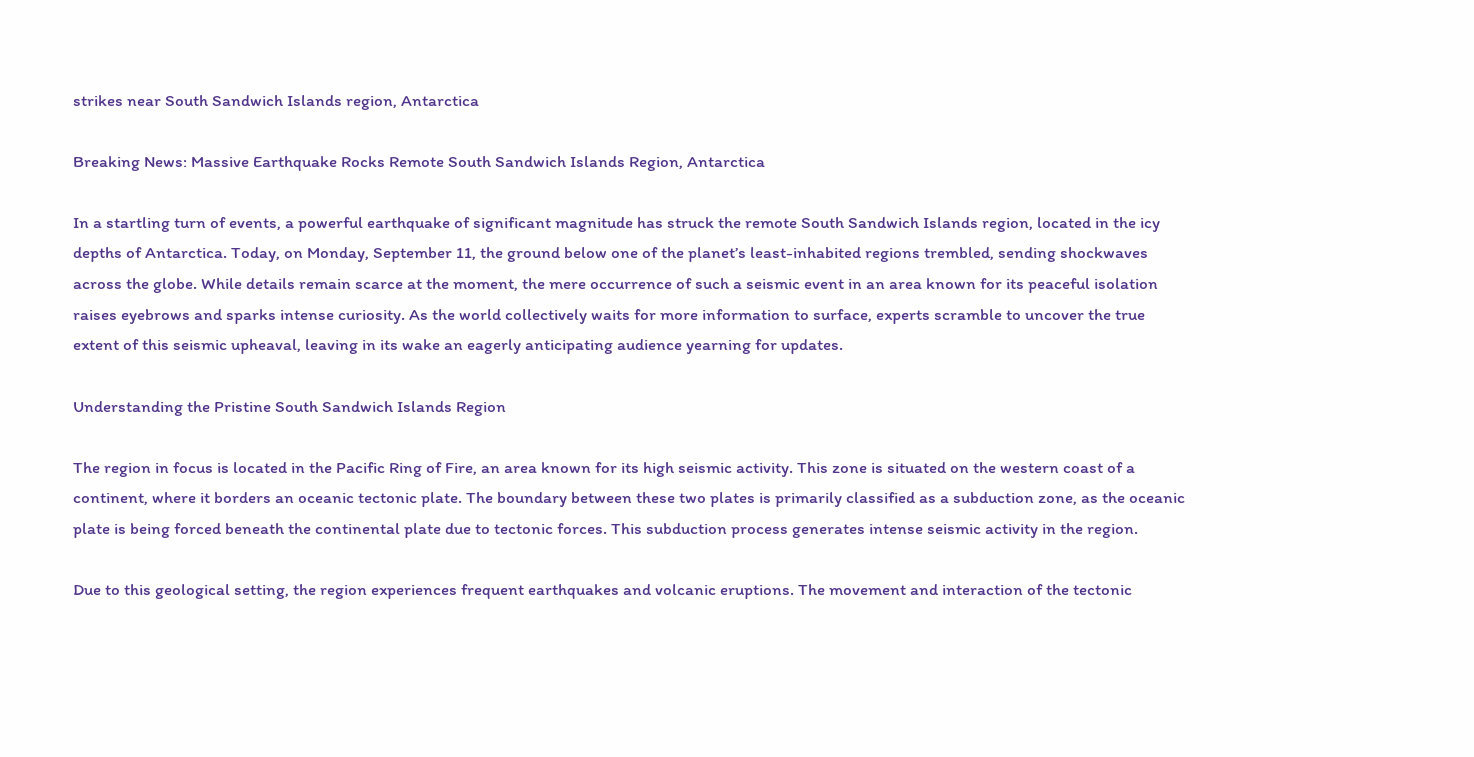strikes near South Sandwich Islands region, Antarctica

Breaking News: Massive Earthquake Rocks Remote South Sandwich Islands Region, Antarctica

In a startling turn of events, a powerful earthquake of significant magnitude has struck the remote South Sandwich Islands region, located in the icy depths of Antarctica. Today, on Monday, September 11, the ground below one of the planet’s least-inhabited regions trembled, sending shockwaves across the globe. While details remain scarce at the moment, the mere occurrence of such a seismic event in an area known for its peaceful isolation raises eyebrows and sparks intense curiosity. As the world collectively waits for more information to surface, experts scramble to uncover the true extent of this seismic upheaval, leaving in its wake an eagerly anticipating audience yearning for updates.

Understanding the Pristine South Sandwich Islands Region

The region in focus is located in the Pacific Ring of Fire, an area known for its high seismic activity. This zone is situated on the western coast of a continent, where it borders an oceanic tectonic plate. The boundary between these two plates is primarily classified as a subduction zone, as the oceanic plate is being forced beneath the continental plate due to tectonic forces. This subduction process generates intense seismic activity in the region.

Due to this geological setting, the region experiences frequent earthquakes and volcanic eruptions. The movement and interaction of the tectonic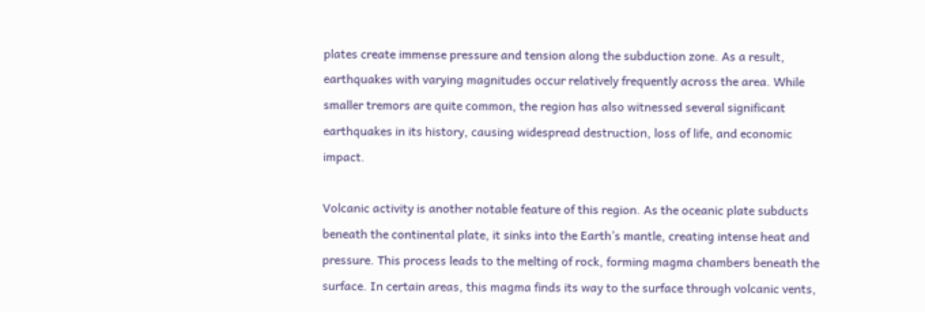plates create immense pressure and tension along the subduction zone. As a result, earthquakes with varying magnitudes occur relatively frequently across the area. While smaller tremors are quite common, the region has also witnessed several significant earthquakes in its history, causing widespread destruction, loss of life, and economic impact.

Volcanic activity is another notable feature of this region. As the oceanic plate subducts beneath the continental plate, it sinks into the Earth’s mantle, creating intense heat and pressure. This process leads to the melting of rock, forming magma chambers beneath the surface. In certain areas, this magma finds its way to the surface through volcanic vents,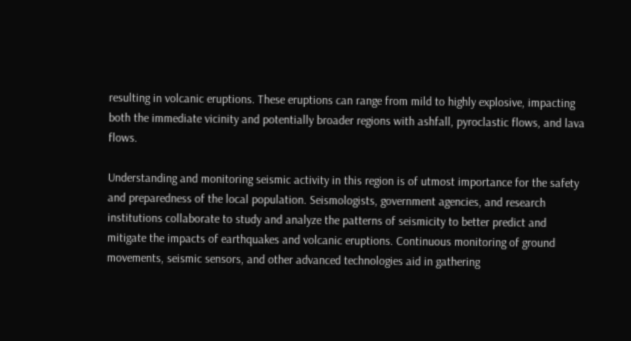resulting in volcanic eruptions. These eruptions can range from mild to highly explosive, impacting both the immediate vicinity and potentially broader regions with ashfall, pyroclastic flows, and lava flows.

Understanding and monitoring seismic activity in this region is of utmost importance for the safety and preparedness of the local population. Seismologists, government agencies, and research institutions collaborate to study and analyze the patterns of seismicity to better predict and mitigate the impacts of earthquakes and volcanic eruptions. Continuous monitoring of ground movements, seismic sensors, and other advanced technologies aid in gathering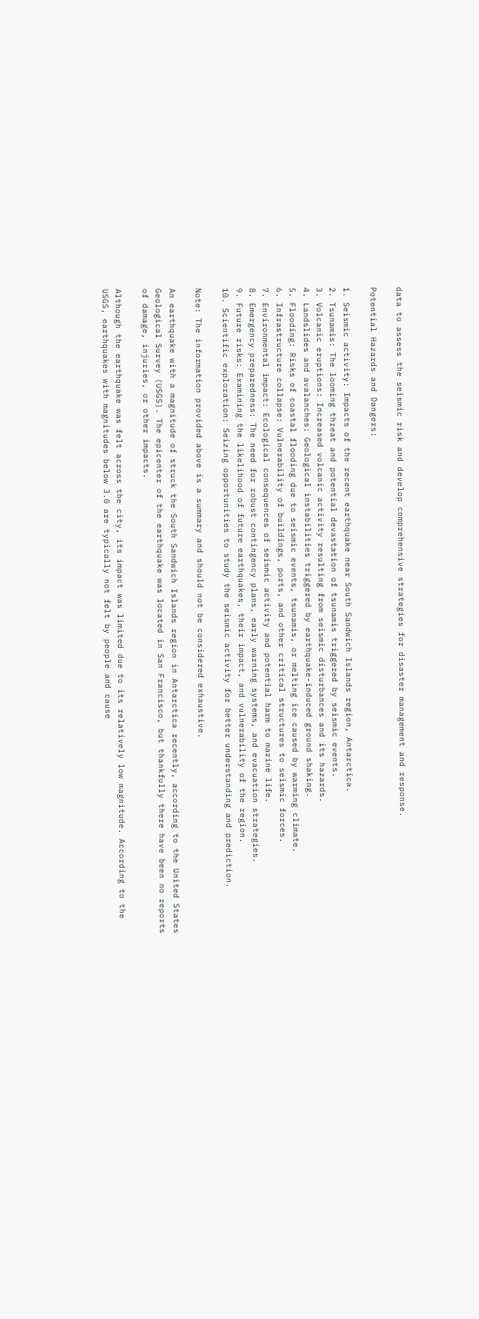data to assess the seismic risk and develop comprehensive strategies for disaster management and response.

Potential Hazards and Dangers:

1. Seismic activity: Impacts of the recent earthquake near South Sandwich Islands region, Antarctica.
2. Tsunamis: The looming threat and potential devastation of tsunamis triggered by seismic events.
3. Volcanic eruptions: Increased volcanic activity resulting from seismic disturbances and its hazards.
4. Landslides and avalanches: Geological instabilities triggered by earthquake-induced ground shaking.
5. Flooding: Risks of coastal flooding due to seismic events, tsunamis, or melting ice caused by warming climate.
6. Infrastructure collapse: Vulnerability of buildings, ports, and other critical structures to seismic forces.
7. Environmental impact: Ecological consequences of seismic activity and potential harm to marine life.
8. Emergency preparedness: The need for robust contingency plans, early warning systems, and evacuation strategies.
9. Future risks: Examining the likelihood of future earthquakes, their impact, and vulnerability of the region.
10. Scientific exploration: Seizing opportunities to study the seismic activity for better understanding and prediction.

Note: The information provided above is a summary and should not be considered exhaustive.

An earthquake with a magnitude of struck the South Sandwich Islands region in Antarctica recently, according to the United States Geological Survey (USGS). The epicenter of the earthquake was located in San Francisco, but thankfully there have been no reports of damage, injuries, or other impacts.

Although the earthquake was felt across the city, its impact was limited due to its relatively low magnitude. According to the USGS, earthquakes with magnitudes below 3.0 are typically not felt by people and cause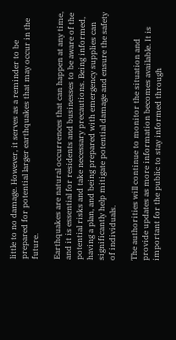little to no damage. However, it serves as a reminder to be prepared for potential larger earthquakes that may occur in the future.

Earthquakes are natural occurrences that can happen at any time, and it is essential for residents and businesses to be aware of the potential risks and take necessary precautions. Being informed, having a plan, and being prepared with emergency supplies can significantly help mitigate potential damage and ensure the safety of individuals.

The authorities will continue to monitor the situation and provide updates as more information becomes available. It is important for the public to stay informed through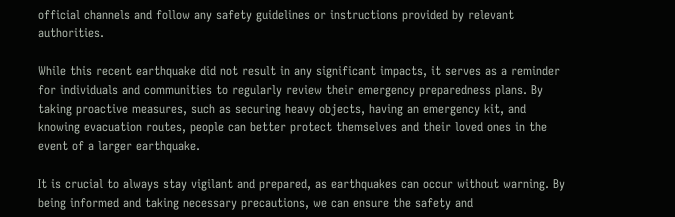official channels and follow any safety guidelines or instructions provided by relevant authorities.

While this recent earthquake did not result in any significant impacts, it serves as a reminder for individuals and communities to regularly review their emergency preparedness plans. By taking proactive measures, such as securing heavy objects, having an emergency kit, and knowing evacuation routes, people can better protect themselves and their loved ones in the event of a larger earthquake.

It is crucial to always stay vigilant and prepared, as earthquakes can occur without warning. By being informed and taking necessary precautions, we can ensure the safety and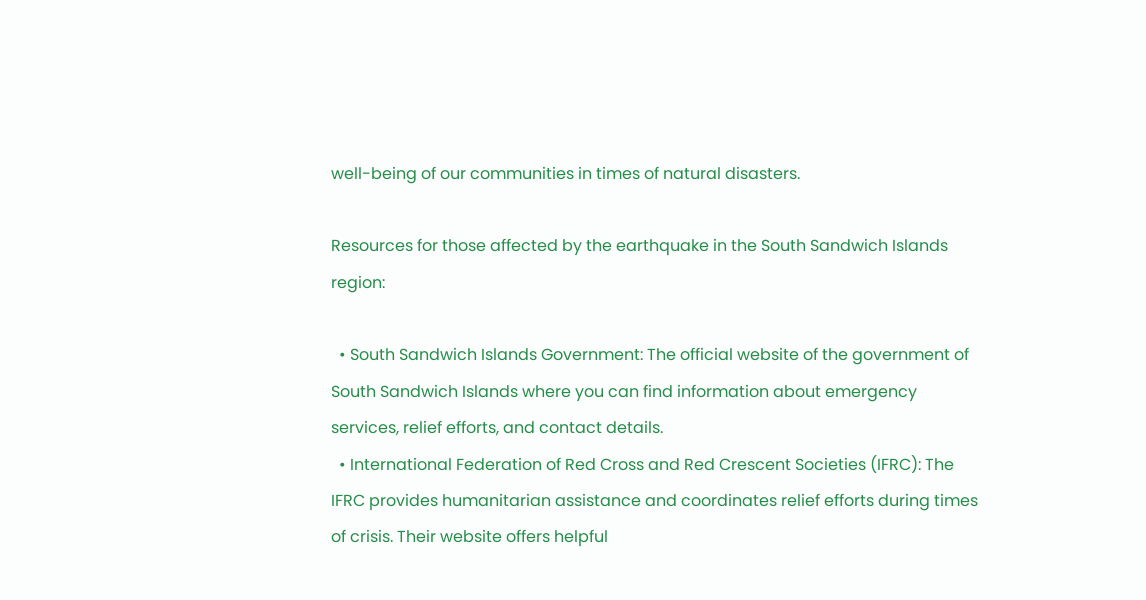well-being of our communities in times of natural disasters.

Resources for those affected by the earthquake in the South Sandwich Islands region:

  • South Sandwich Islands Government: The official website of the government of South Sandwich Islands where you can find information about emergency services, relief efforts, and contact details.
  • International Federation of Red Cross and Red Crescent Societies (IFRC): The IFRC provides humanitarian assistance and coordinates relief efforts during times of crisis. Their website offers helpful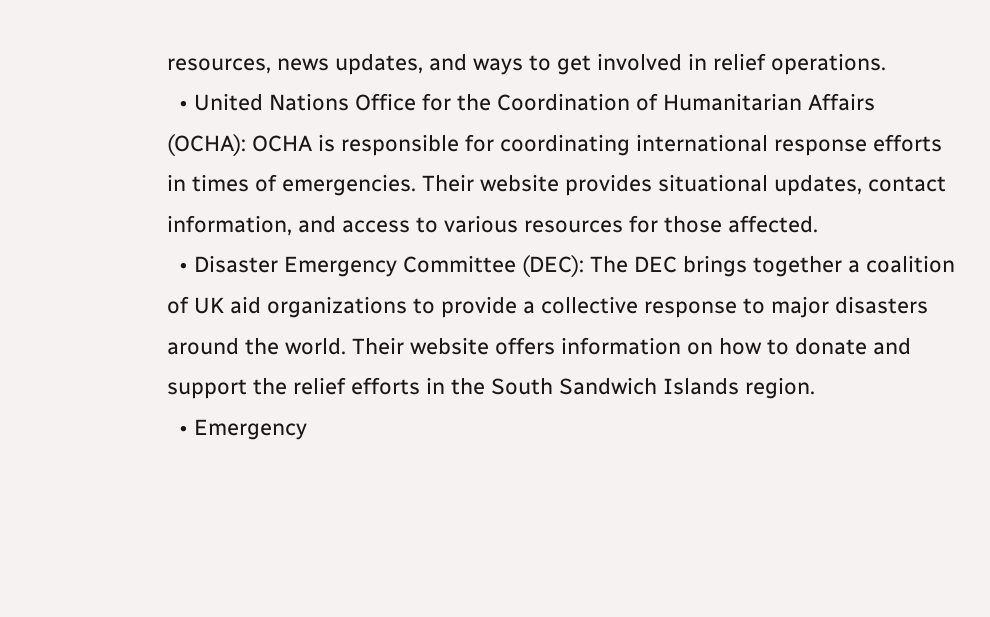resources, news updates, and ways to get involved in relief operations.
  • United Nations Office for the Coordination of Humanitarian Affairs (OCHA): OCHA is responsible for coordinating international response efforts in times of emergencies. Their website provides situational updates, contact information, and access to various resources for those affected.
  • Disaster Emergency Committee (DEC): The DEC brings together a coalition of UK aid organizations to provide a collective response to major disasters around the world. Their website offers information on how to donate and support the relief efforts in the South Sandwich Islands region.
  • Emergency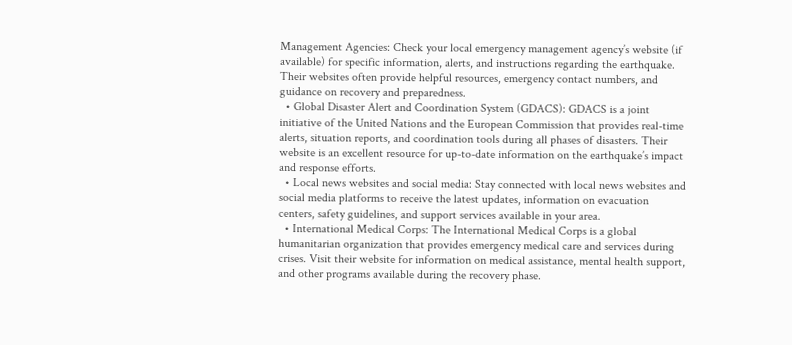Management Agencies: Check your local emergency management agency’s website (if available) for specific information, alerts, and instructions regarding the earthquake. Their websites often provide helpful resources, emergency contact numbers, and guidance on recovery and preparedness.
  • Global Disaster Alert and Coordination System (GDACS): GDACS is a joint initiative of the United Nations and the European Commission that provides real-time alerts, situation reports, and coordination tools during all phases of disasters. Their website is an excellent resource for up-to-date information on the earthquake’s impact and response efforts.
  • Local news websites and social media: Stay connected with local news websites and social media platforms to receive the latest updates, information on evacuation centers, safety guidelines, and support services available in your area.
  • International Medical Corps: The International Medical Corps is a global humanitarian organization that provides emergency medical care and services during crises. Visit their website for information on medical assistance, mental health support, and other programs available during the recovery phase.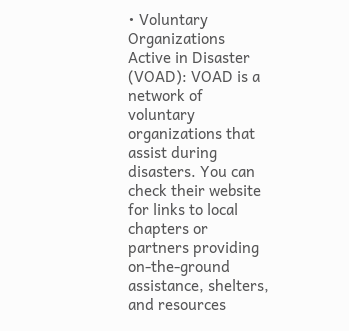• Voluntary Organizations Active in Disaster (VOAD): VOAD is a network of voluntary organizations that assist during disasters. You can check their website for links to local chapters or partners providing on-the-ground assistance, shelters, and resources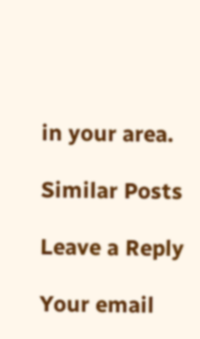in your area.

Similar Posts

Leave a Reply

Your email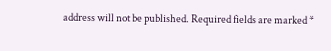address will not be published. Required fields are marked *